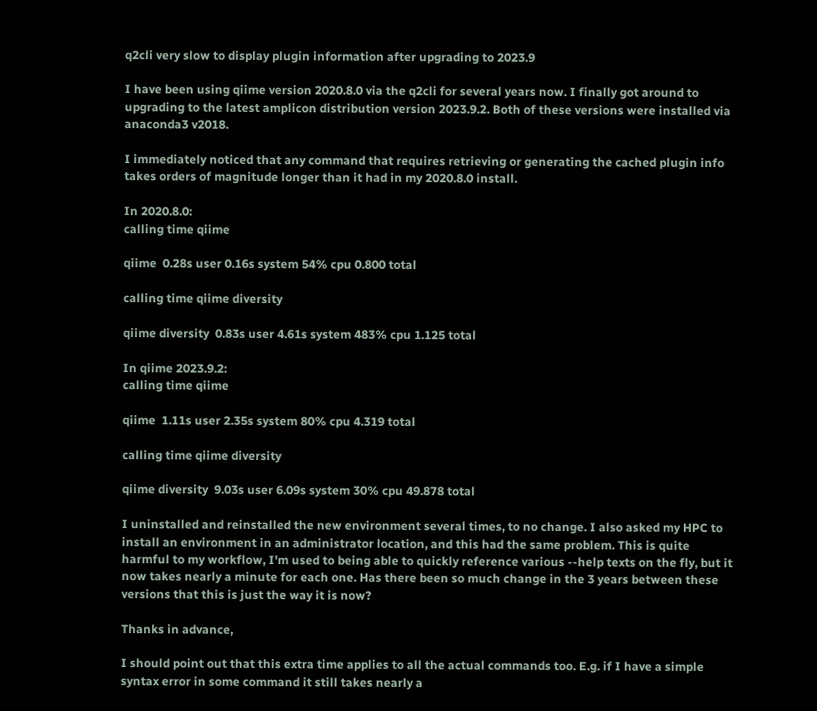q2cli very slow to display plugin information after upgrading to 2023.9

I have been using qiime version 2020.8.0 via the q2cli for several years now. I finally got around to upgrading to the latest amplicon distribution version 2023.9.2. Both of these versions were installed via anaconda3 v2018.

I immediately noticed that any command that requires retrieving or generating the cached plugin info takes orders of magnitude longer than it had in my 2020.8.0 install.

In 2020.8.0:
calling time qiime

qiime  0.28s user 0.16s system 54% cpu 0.800 total

calling time qiime diversity

qiime diversity  0.83s user 4.61s system 483% cpu 1.125 total

In qiime 2023.9.2:
calling time qiime

qiime  1.11s user 2.35s system 80% cpu 4.319 total

calling time qiime diversity

qiime diversity  9.03s user 6.09s system 30% cpu 49.878 total

I uninstalled and reinstalled the new environment several times, to no change. I also asked my HPC to install an environment in an administrator location, and this had the same problem. This is quite harmful to my workflow, I'm used to being able to quickly reference various --help texts on the fly, but it now takes nearly a minute for each one. Has there been so much change in the 3 years between these versions that this is just the way it is now?

Thanks in advance,

I should point out that this extra time applies to all the actual commands too. E.g. if I have a simple syntax error in some command it still takes nearly a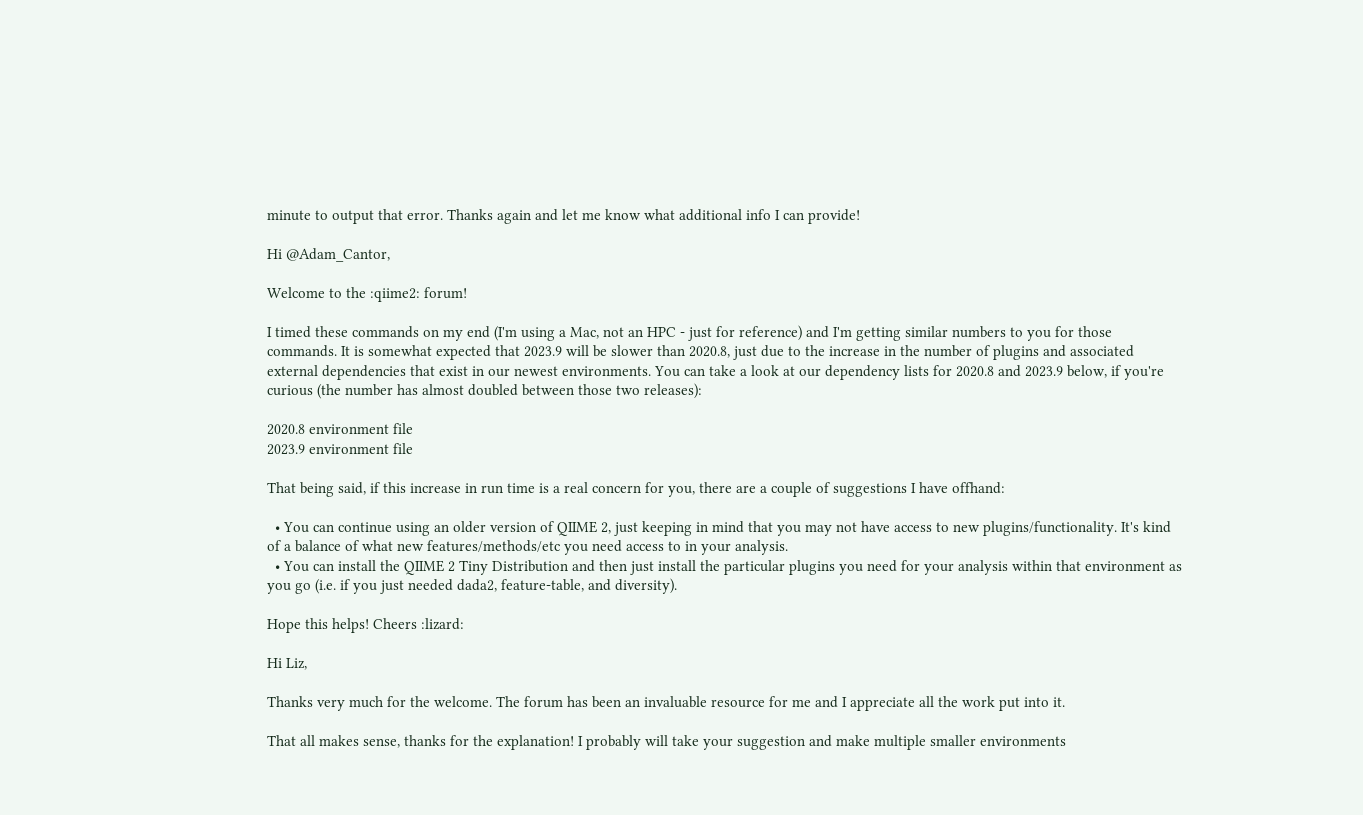minute to output that error. Thanks again and let me know what additional info I can provide!

Hi @Adam_Cantor,

Welcome to the :qiime2: forum!

I timed these commands on my end (I'm using a Mac, not an HPC - just for reference) and I'm getting similar numbers to you for those commands. It is somewhat expected that 2023.9 will be slower than 2020.8, just due to the increase in the number of plugins and associated external dependencies that exist in our newest environments. You can take a look at our dependency lists for 2020.8 and 2023.9 below, if you're curious (the number has almost doubled between those two releases):

2020.8 environment file
2023.9 environment file

That being said, if this increase in run time is a real concern for you, there are a couple of suggestions I have offhand:

  • You can continue using an older version of QIIME 2, just keeping in mind that you may not have access to new plugins/functionality. It's kind of a balance of what new features/methods/etc you need access to in your analysis.
  • You can install the QIIME 2 Tiny Distribution and then just install the particular plugins you need for your analysis within that environment as you go (i.e. if you just needed dada2, feature-table, and diversity).

Hope this helps! Cheers :lizard:

Hi Liz,

Thanks very much for the welcome. The forum has been an invaluable resource for me and I appreciate all the work put into it.

That all makes sense, thanks for the explanation! I probably will take your suggestion and make multiple smaller environments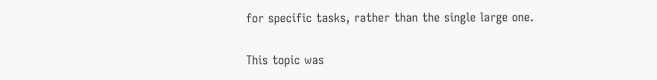for specific tasks, rather than the single large one.


This topic was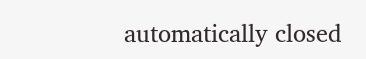automatically closed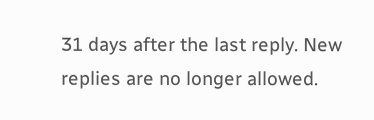31 days after the last reply. New replies are no longer allowed.